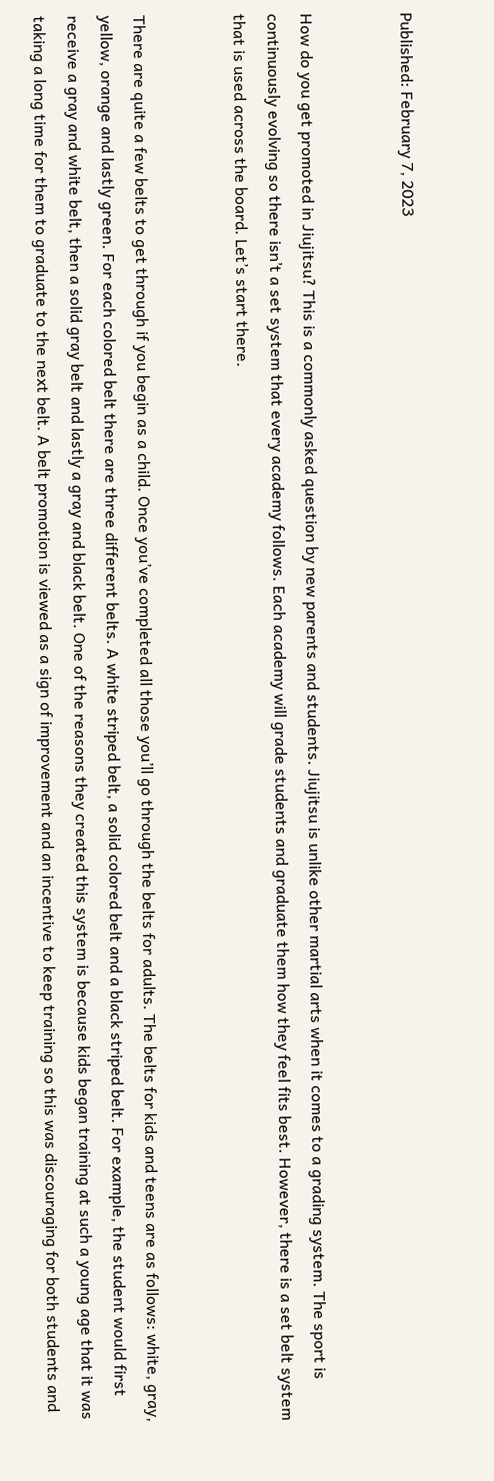Published: February 7, 2023


How do you get promoted in Jiujitsu? This is a commonly asked question by new parents and students. Jiujitsu is unlike other martial arts when it comes to a grading system. The sport is continuously evolving so there isn’t a set system that every academy follows. Each academy will grade students and graduate them how they feel fits best. However, there is a set belt system that is used across the board. Let’s start there.


There are quite a few belts to get through if you begin as a child. Once you’ve completed all those you’ll go through the belts for adults. The belts for kids and teens are as follows: white, gray, yellow, orange and lastly green. For each colored belt there are three different belts. A white striped belt, a solid colored belt and a black striped belt. For example, the student would first receive a gray and white belt, then a solid gray belt and lastly a gray and black belt. One of the reasons they created this system is because kids began training at such a young age that it was taking a long time for them to graduate to the next belt. A belt promotion is viewed as a sign of improvement and an incentive to keep training so this was discouraging for both students and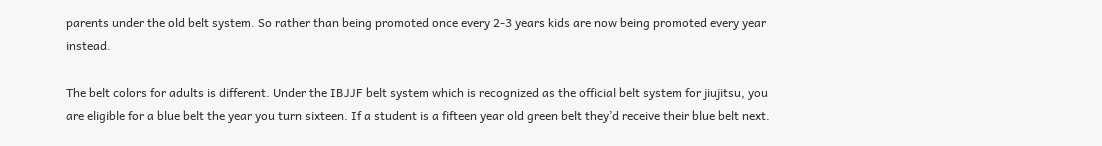parents under the old belt system. So rather than being promoted once every 2-3 years kids are now being promoted every year instead.

The belt colors for adults is different. Under the IBJJF belt system which is recognized as the official belt system for jiujitsu, you are eligible for a blue belt the year you turn sixteen. If a student is a fifteen year old green belt they’d receive their blue belt next.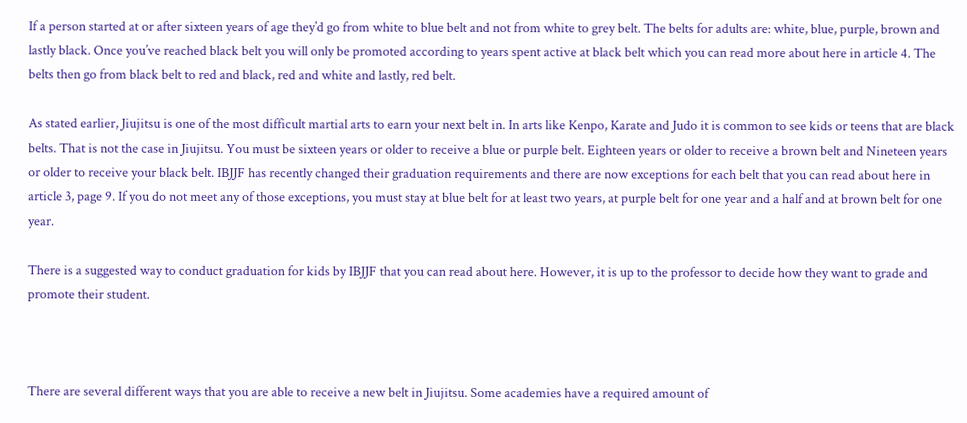If a person started at or after sixteen years of age they’d go from white to blue belt and not from white to grey belt. The belts for adults are: white, blue, purple, brown and lastly black. Once you’ve reached black belt you will only be promoted according to years spent active at black belt which you can read more about here in article 4. The belts then go from black belt to red and black, red and white and lastly, red belt.

As stated earlier, Jiujitsu is one of the most difficult martial arts to earn your next belt in. In arts like Kenpo, Karate and Judo it is common to see kids or teens that are black belts. That is not the case in Jiujitsu. You must be sixteen years or older to receive a blue or purple belt. Eighteen years or older to receive a brown belt and Nineteen years or older to receive your black belt. IBJJF has recently changed their graduation requirements and there are now exceptions for each belt that you can read about here in article 3, page 9. If you do not meet any of those exceptions, you must stay at blue belt for at least two years, at purple belt for one year and a half and at brown belt for one year.

There is a suggested way to conduct graduation for kids by IBJJF that you can read about here. However, it is up to the professor to decide how they want to grade and promote their student.



There are several different ways that you are able to receive a new belt in Jiujitsu. Some academies have a required amount of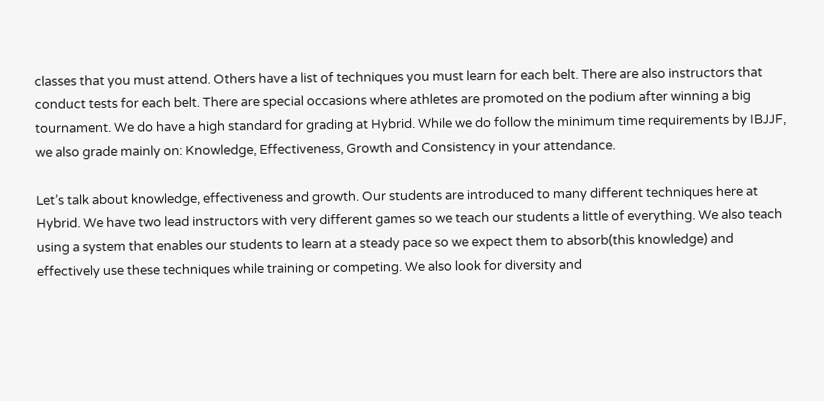classes that you must attend. Others have a list of techniques you must learn for each belt. There are also instructors that conduct tests for each belt. There are special occasions where athletes are promoted on the podium after winning a big tournament. We do have a high standard for grading at Hybrid. While we do follow the minimum time requirements by IBJJF, we also grade mainly on: Knowledge, Effectiveness, Growth and Consistency in your attendance.

Let’s talk about knowledge, effectiveness and growth. Our students are introduced to many different techniques here at Hybrid. We have two lead instructors with very different games so we teach our students a little of everything. We also teach using a system that enables our students to learn at a steady pace so we expect them to absorb(this knowledge) and effectively use these techniques while training or competing. We also look for diversity and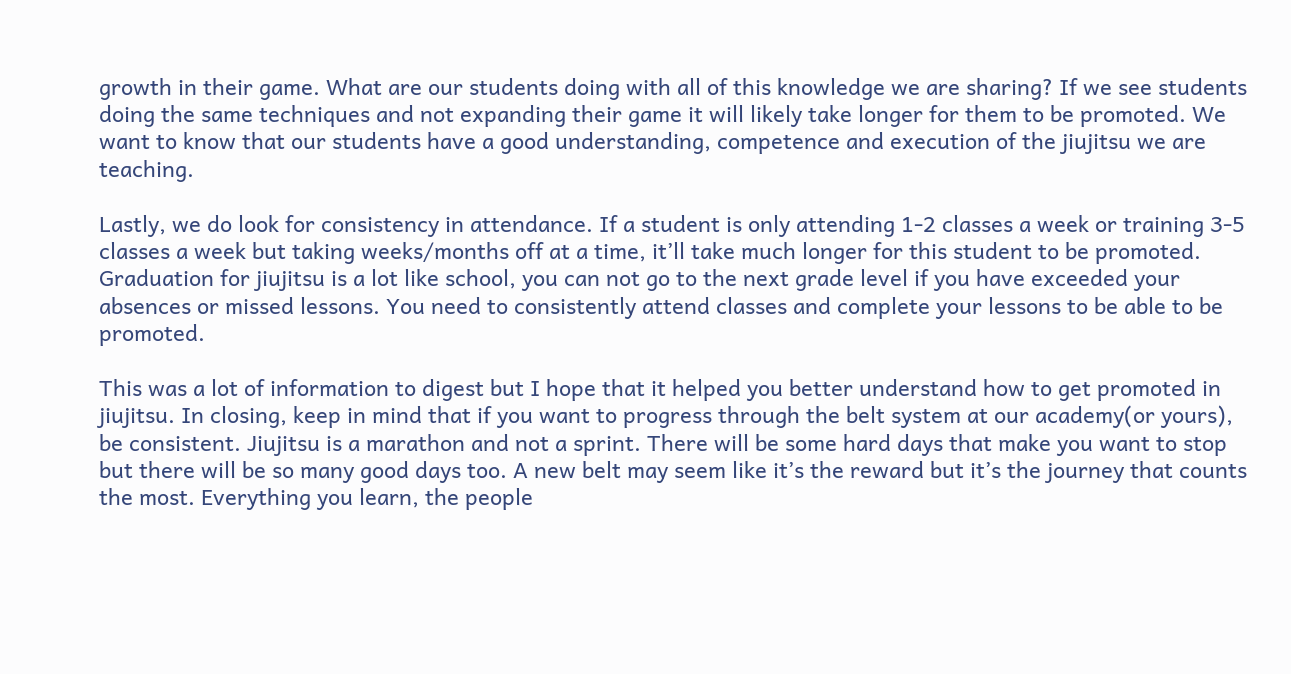growth in their game. What are our students doing with all of this knowledge we are sharing? If we see students doing the same techniques and not expanding their game it will likely take longer for them to be promoted. We want to know that our students have a good understanding, competence and execution of the jiujitsu we are teaching.

Lastly, we do look for consistency in attendance. If a student is only attending 1-2 classes a week or training 3-5 classes a week but taking weeks/months off at a time, it’ll take much longer for this student to be promoted. Graduation for jiujitsu is a lot like school, you can not go to the next grade level if you have exceeded your absences or missed lessons. You need to consistently attend classes and complete your lessons to be able to be promoted.

This was a lot of information to digest but I hope that it helped you better understand how to get promoted in jiujitsu. In closing, keep in mind that if you want to progress through the belt system at our academy(or yours), be consistent. Jiujitsu is a marathon and not a sprint. There will be some hard days that make you want to stop but there will be so many good days too. A new belt may seem like it’s the reward but it’s the journey that counts the most. Everything you learn, the people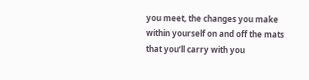you meet, the changes you make within yourself on and off the mats that you’ll carry with you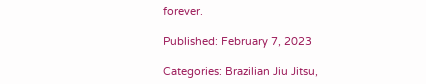forever.

Published: February 7, 2023

Categories: Brazilian Jiu Jitsu,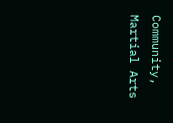Community, Martial Arts